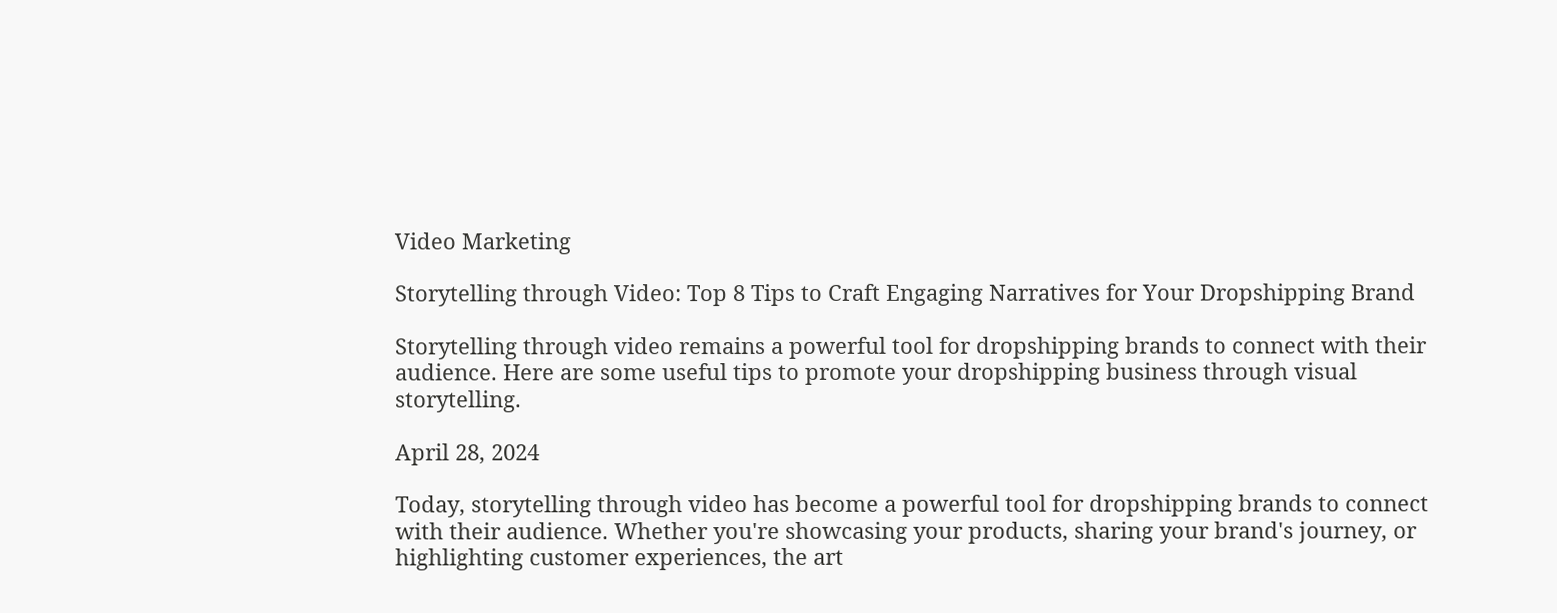Video Marketing

Storytelling through Video: Top 8 Tips to Craft Engaging Narratives for Your Dropshipping Brand

Storytelling through video remains a powerful tool for dropshipping brands to connect with their audience. Here are some useful tips to promote your dropshipping business through visual storytelling.

April 28, 2024

Today, storytelling through video has become a powerful tool for dropshipping brands to connect with their audience. Whether you're showcasing your products, sharing your brand's journey, or highlighting customer experiences, the art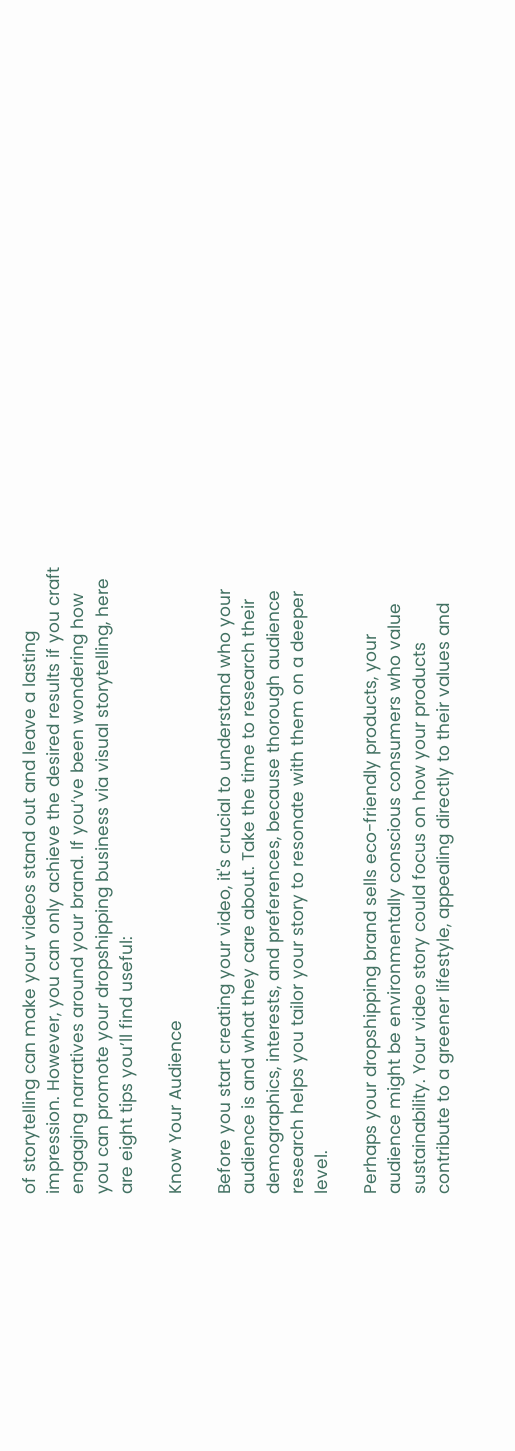of storytelling can make your videos stand out and leave a lasting impression. However, you can only achieve the desired results if you craft engaging narratives around your brand. If you’ve been wondering how you can promote your dropshipping business via visual storytelling, here are eight tips you’ll find useful:

Know Your Audience

Before you start creating your video, it's crucial to understand who your audience is and what they care about. Take the time to research their demographics, interests, and preferences, because thorough audience research helps you tailor your story to resonate with them on a deeper level.

Perhaps your dropshipping brand sells eco-friendly products, your audience might be environmentally conscious consumers who value sustainability. Your video story could focus on how your products contribute to a greener lifestyle, appealing directly to their values and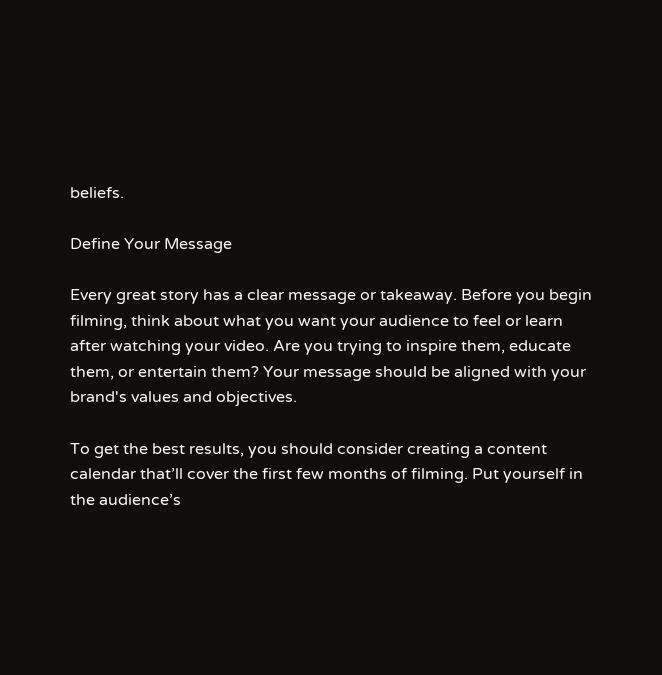beliefs.

Define Your Message

Every great story has a clear message or takeaway. Before you begin filming, think about what you want your audience to feel or learn after watching your video. Are you trying to inspire them, educate them, or entertain them? Your message should be aligned with your brand's values and objectives.

To get the best results, you should consider creating a content calendar that’ll cover the first few months of filming. Put yourself in the audience’s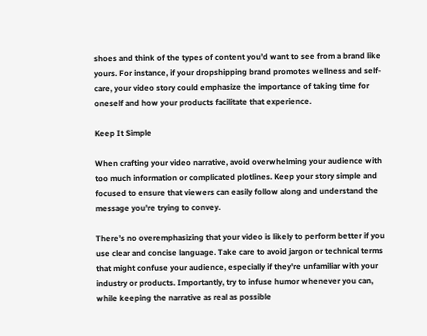shoes and think of the types of content you’d want to see from a brand like yours. For instance, if your dropshipping brand promotes wellness and self-care, your video story could emphasize the importance of taking time for oneself and how your products facilitate that experience.

Keep It Simple

When crafting your video narrative, avoid overwhelming your audience with too much information or complicated plotlines. Keep your story simple and focused to ensure that viewers can easily follow along and understand the message you're trying to convey.

There’s no overemphasizing that your video is likely to perform better if you use clear and concise language. Take care to avoid jargon or technical terms that might confuse your audience, especially if they're unfamiliar with your industry or products. Importantly, try to infuse humor whenever you can, while keeping the narrative as real as possible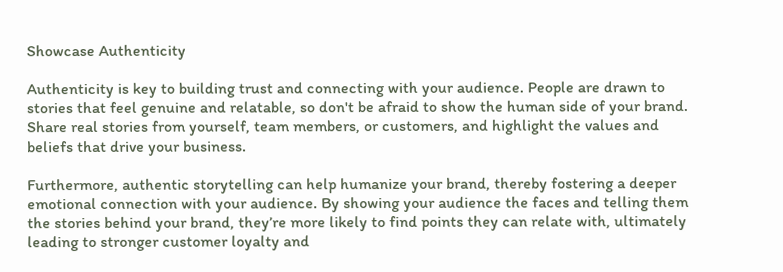Showcase Authenticity

Authenticity is key to building trust and connecting with your audience. People are drawn to stories that feel genuine and relatable, so don't be afraid to show the human side of your brand. Share real stories from yourself, team members, or customers, and highlight the values and beliefs that drive your business.

Furthermore, authentic storytelling can help humanize your brand, thereby fostering a deeper emotional connection with your audience. By showing your audience the faces and telling them the stories behind your brand, they’re more likely to find points they can relate with, ultimately leading to stronger customer loyalty and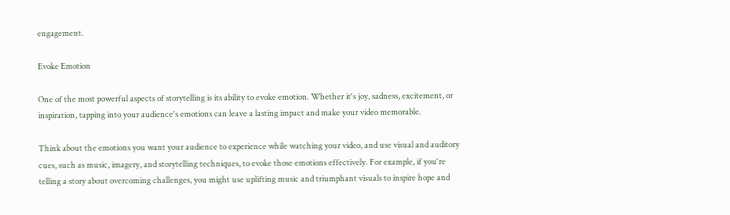engagement.

Evoke Emotion

One of the most powerful aspects of storytelling is its ability to evoke emotion. Whether it's joy, sadness, excitement, or inspiration, tapping into your audience's emotions can leave a lasting impact and make your video memorable.

Think about the emotions you want your audience to experience while watching your video, and use visual and auditory cues, such as music, imagery, and storytelling techniques, to evoke those emotions effectively. For example, if you're telling a story about overcoming challenges, you might use uplifting music and triumphant visuals to inspire hope and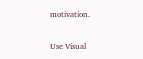motivation.

Use Visual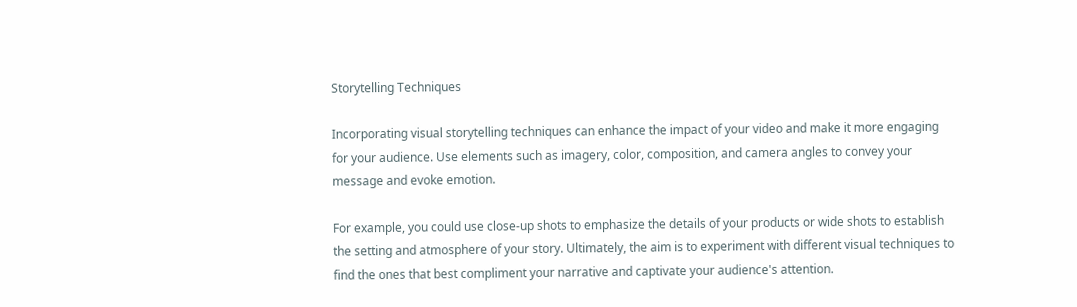Storytelling Techniques

Incorporating visual storytelling techniques can enhance the impact of your video and make it more engaging for your audience. Use elements such as imagery, color, composition, and camera angles to convey your message and evoke emotion.

For example, you could use close-up shots to emphasize the details of your products or wide shots to establish the setting and atmosphere of your story. Ultimately, the aim is to experiment with different visual techniques to find the ones that best compliment your narrative and captivate your audience's attention.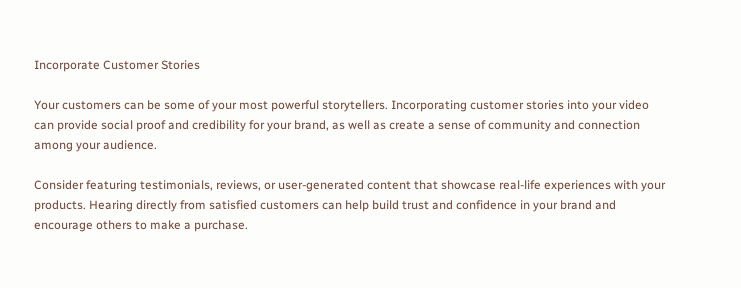Incorporate Customer Stories

Your customers can be some of your most powerful storytellers. Incorporating customer stories into your video can provide social proof and credibility for your brand, as well as create a sense of community and connection among your audience.

Consider featuring testimonials, reviews, or user-generated content that showcase real-life experiences with your products. Hearing directly from satisfied customers can help build trust and confidence in your brand and encourage others to make a purchase.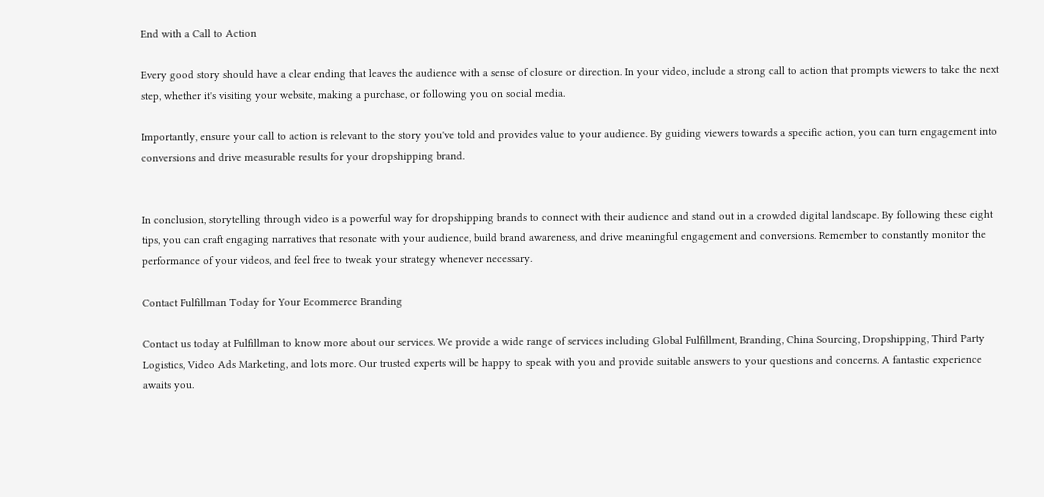End with a Call to Action

Every good story should have a clear ending that leaves the audience with a sense of closure or direction. In your video, include a strong call to action that prompts viewers to take the next step, whether it's visiting your website, making a purchase, or following you on social media.

Importantly, ensure your call to action is relevant to the story you've told and provides value to your audience. By guiding viewers towards a specific action, you can turn engagement into conversions and drive measurable results for your dropshipping brand.


In conclusion, storytelling through video is a powerful way for dropshipping brands to connect with their audience and stand out in a crowded digital landscape. By following these eight tips, you can craft engaging narratives that resonate with your audience, build brand awareness, and drive meaningful engagement and conversions. Remember to constantly monitor the performance of your videos, and feel free to tweak your strategy whenever necessary.

Contact Fulfillman Today for Your Ecommerce Branding

Contact us today at Fulfillman to know more about our services. We provide a wide range of services including Global Fulfillment, Branding, China Sourcing, Dropshipping, Third Party Logistics, Video Ads Marketing, and lots more. Our trusted experts will be happy to speak with you and provide suitable answers to your questions and concerns. A fantastic experience awaits you.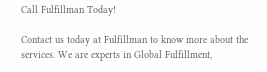Call Fulfillman Today!

Contact us today at Fulfillman to know more about the services. We are experts in Global Fulfillment,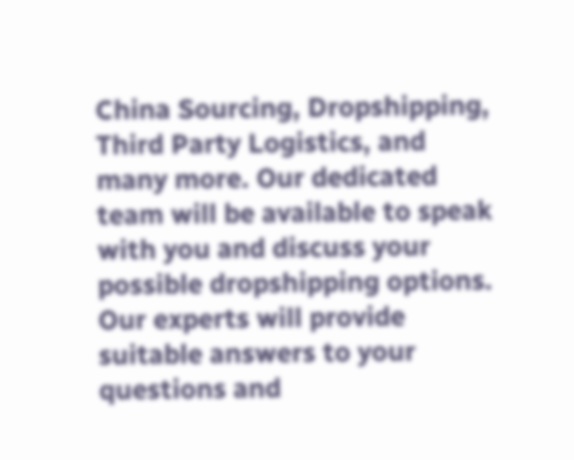China Sourcing, Dropshipping, Third Party Logistics, and many more. Our dedicated team will be available to speak with you and discuss your possible dropshipping options. Our experts will provide suitable answers to your questions and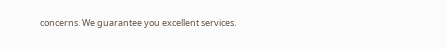concerns. We guarantee you excellent services.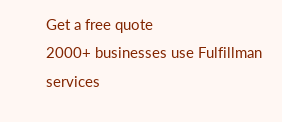Get a free quote
2000+ businesses use Fulfillman services